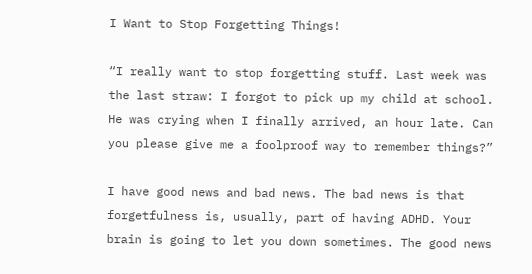I Want to Stop Forgetting Things!

“I really want to stop forgetting stuff. Last week was the last straw: I forgot to pick up my child at school. He was crying when I finally arrived, an hour late. Can you please give me a foolproof way to remember things?”

I have good news and bad news. The bad news is that forgetfulness is, usually, part of having ADHD. Your brain is going to let you down sometimes. The good news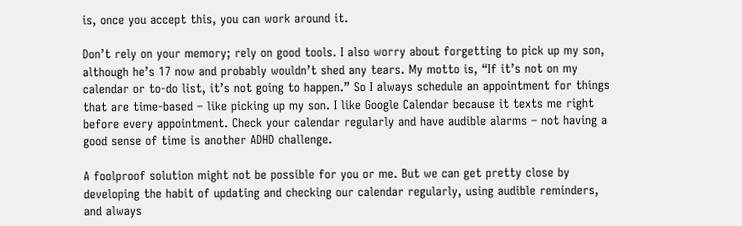is, once you accept this, you can work around it.

Don’t rely on your memory; rely on good tools. I also worry about forgetting to pick up my son, although he’s 17 now and probably wouldn’t shed any tears. My motto is, “If it’s not on my calendar or to-do list, it’s not going to happen.” So I always schedule an appointment for things that are time-based – like picking up my son. I like Google Calendar because it texts me right before every appointment. Check your calendar regularly and have audible alarms – not having a good sense of time is another ADHD challenge.

A foolproof solution might not be possible for you or me. But we can get pretty close by developing the habit of updating and checking our calendar regularly, using audible reminders, and always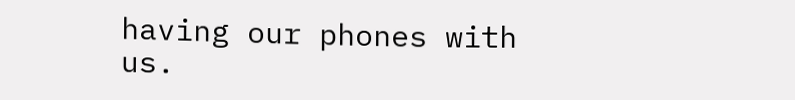having our phones with us.